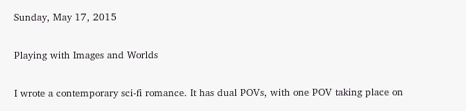Sunday, May 17, 2015

Playing with Images and Worlds

I wrote a contemporary sci-fi romance. It has dual POVs, with one POV taking place on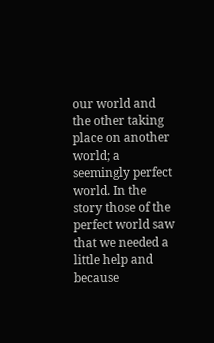our world and the other taking place on another world; a seemingly perfect world. In the story those of the perfect world saw that we needed a little help and because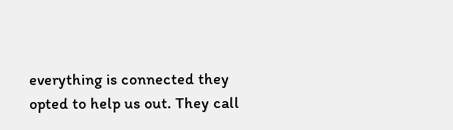everything is connected they opted to help us out. They call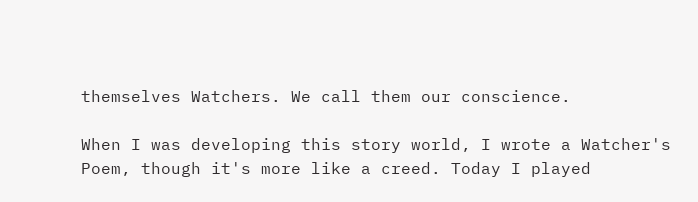themselves Watchers. We call them our conscience.

When I was developing this story world, I wrote a Watcher's Poem, though it's more like a creed. Today I played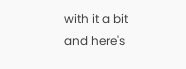with it a bit and here's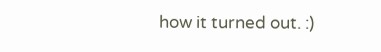how it turned out. :)